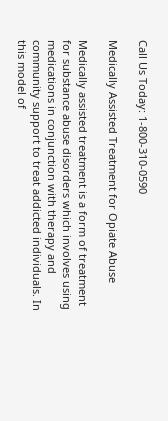Call Us Today: 1-800-310-0590

Medically Assisted Treatment for Opiate Abuse

Medically assisted treatment is a form of treatment for substance abuse disorders which involves using medications in conjunction with therapy and community support to treat addicted individuals. In this model of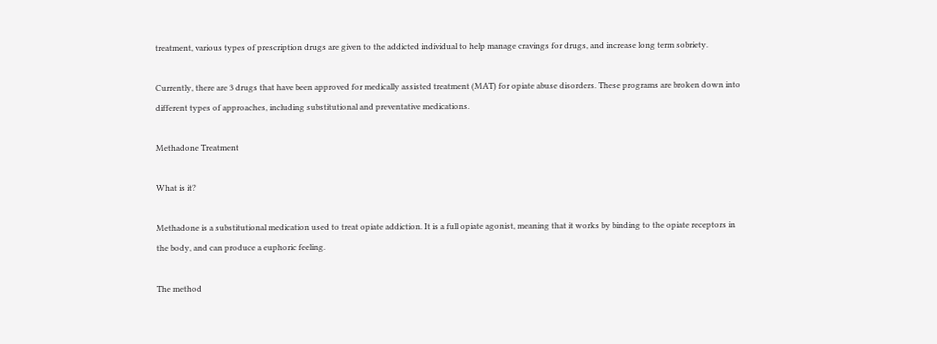treatment, various types of prescription drugs are given to the addicted individual to help manage cravings for drugs, and increase long term sobriety.

Currently, there are 3 drugs that have been approved for medically assisted treatment (MAT) for opiate abuse disorders. These programs are broken down into different types of approaches, including substitutional and preventative medications.

Methadone Treatment

What is it?

Methadone is a substitutional medication used to treat opiate addiction. It is a full opiate agonist, meaning that it works by binding to the opiate receptors in the body, and can produce a euphoric feeling.

The method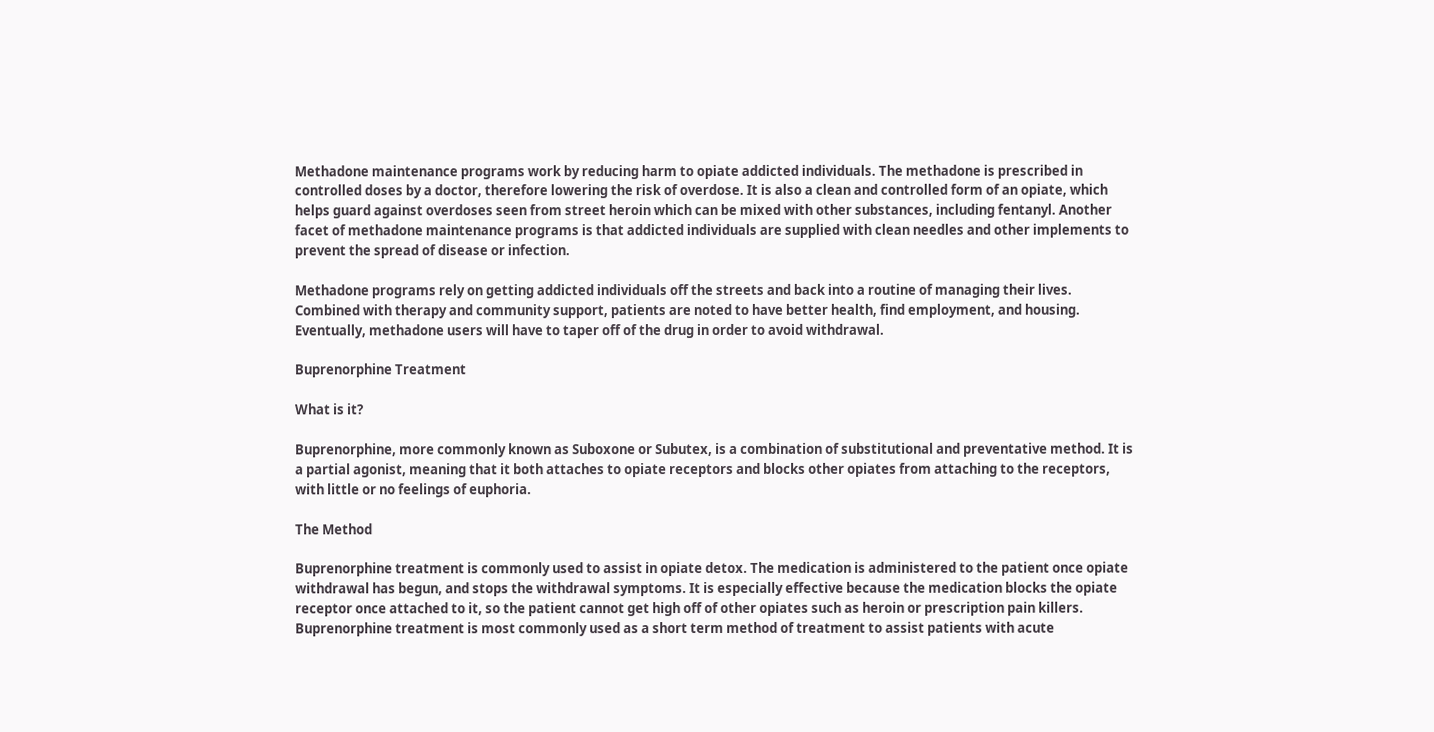Methadone maintenance programs work by reducing harm to opiate addicted individuals. The methadone is prescribed in controlled doses by a doctor, therefore lowering the risk of overdose. It is also a clean and controlled form of an opiate, which helps guard against overdoses seen from street heroin which can be mixed with other substances, including fentanyl. Another facet of methadone maintenance programs is that addicted individuals are supplied with clean needles and other implements to prevent the spread of disease or infection.

Methadone programs rely on getting addicted individuals off the streets and back into a routine of managing their lives. Combined with therapy and community support, patients are noted to have better health, find employment, and housing. Eventually, methadone users will have to taper off of the drug in order to avoid withdrawal.

Buprenorphine Treatment

What is it?

Buprenorphine, more commonly known as Suboxone or Subutex, is a combination of substitutional and preventative method. It is a partial agonist, meaning that it both attaches to opiate receptors and blocks other opiates from attaching to the receptors, with little or no feelings of euphoria.

The Method

Buprenorphine treatment is commonly used to assist in opiate detox. The medication is administered to the patient once opiate withdrawal has begun, and stops the withdrawal symptoms. It is especially effective because the medication blocks the opiate receptor once attached to it, so the patient cannot get high off of other opiates such as heroin or prescription pain killers. Buprenorphine treatment is most commonly used as a short term method of treatment to assist patients with acute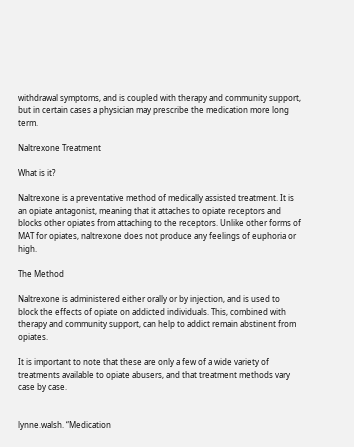withdrawal symptoms, and is coupled with therapy and community support, but in certain cases a physician may prescribe the medication more long term.

Naltrexone Treatment

What is it?

Naltrexone is a preventative method of medically assisted treatment. It is an opiate antagonist, meaning that it attaches to opiate receptors and blocks other opiates from attaching to the receptors. Unlike other forms of MAT for opiates, naltrexone does not produce any feelings of euphoria or high.

The Method

Naltrexone is administered either orally or by injection, and is used to block the effects of opiate on addicted individuals. This, combined with therapy and community support, can help to addict remain abstinent from opiates.

It is important to note that these are only a few of a wide variety of treatments available to opiate abusers, and that treatment methods vary case by case.


lynne.walsh. “Medication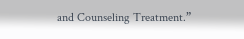and Counseling Treatment.”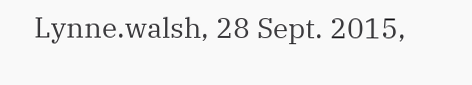Lynne.walsh, 28 Sept. 2015,